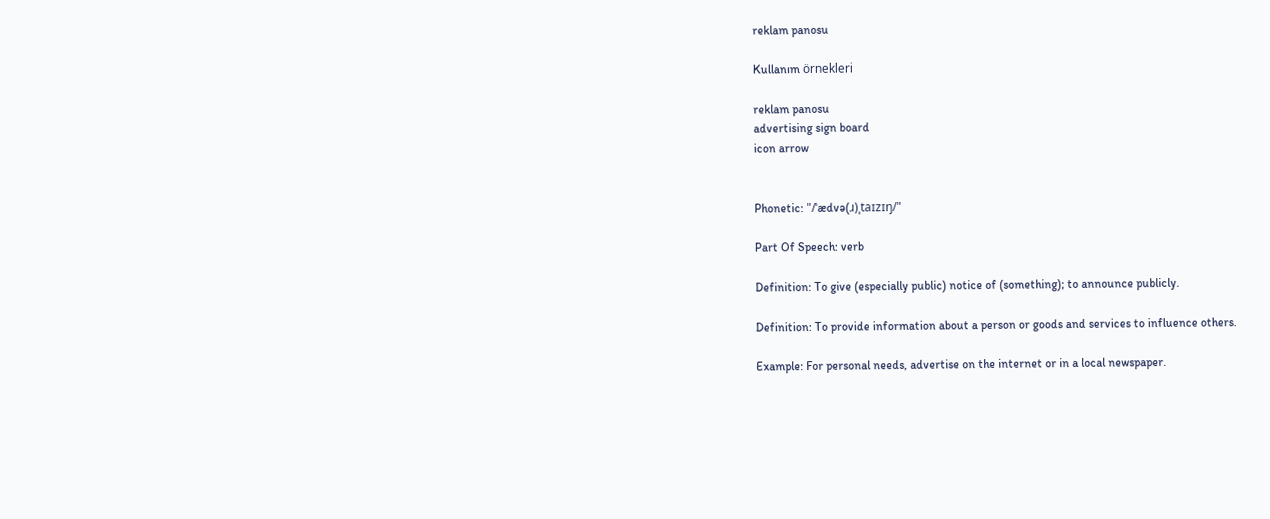reklam panosu

Kullanım örnekleri

reklam panosu
advertising sign board
icon arrow


Phonetic: "/ˈædvə(ɹ)ˌtaɪzɪŋ/"

Part Of Speech: verb

Definition: To give (especially public) notice of (something); to announce publicly.

Definition: To provide information about a person or goods and services to influence others.

Example: For personal needs, advertise on the internet or in a local newspaper.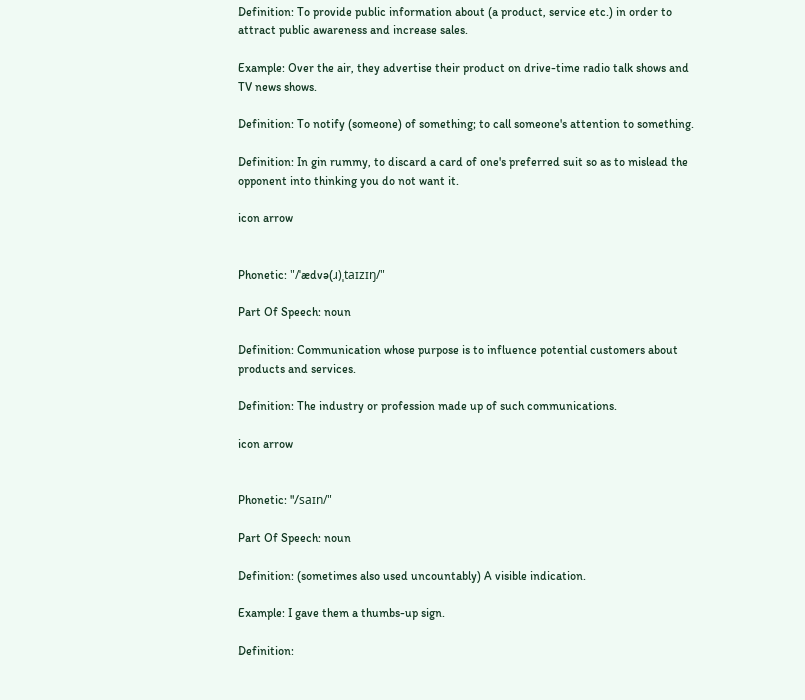Definition: To provide public information about (a product, service etc.) in order to attract public awareness and increase sales.

Example: Over the air, they advertise their product on drive-time radio talk shows and TV news shows.

Definition: To notify (someone) of something; to call someone's attention to something.

Definition: In gin rummy, to discard a card of one's preferred suit so as to mislead the opponent into thinking you do not want it.

icon arrow


Phonetic: "/ˈædvə(ɹ)ˌtaɪzɪŋ/"

Part Of Speech: noun

Definition: Communication whose purpose is to influence potential customers about products and services.

Definition: The industry or profession made up of such communications.

icon arrow


Phonetic: "/saɪn/"

Part Of Speech: noun

Definition: (sometimes also used uncountably) A visible indication.

Example: I gave them a thumbs-up sign.

Definition: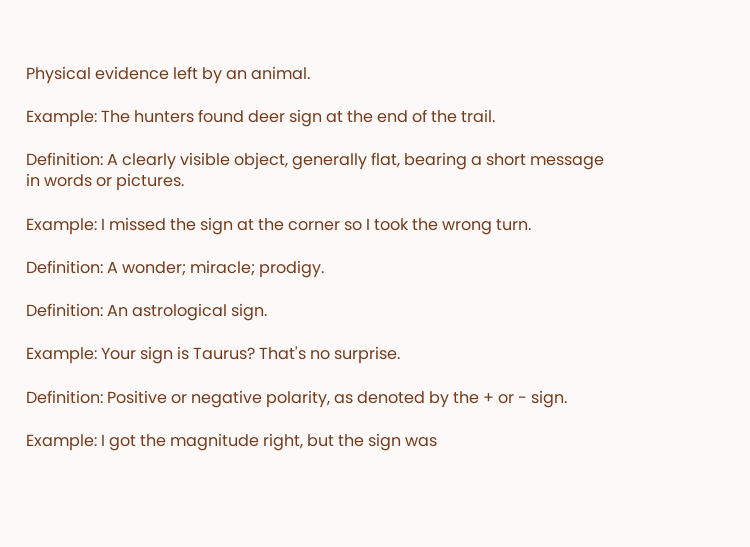Physical evidence left by an animal.

Example: The hunters found deer sign at the end of the trail.

Definition: A clearly visible object, generally flat, bearing a short message in words or pictures.

Example: I missed the sign at the corner so I took the wrong turn.

Definition: A wonder; miracle; prodigy.

Definition: An astrological sign.

Example: Your sign is Taurus? That's no surprise.

Definition: Positive or negative polarity, as denoted by the + or - sign.

Example: I got the magnitude right, but the sign was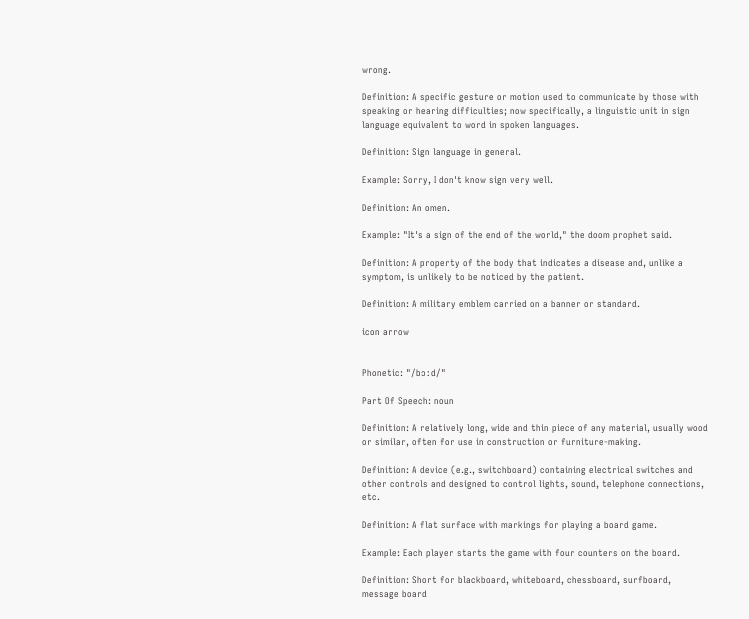wrong.

Definition: A specific gesture or motion used to communicate by those with speaking or hearing difficulties; now specifically, a linguistic unit in sign language equivalent to word in spoken languages.

Definition: Sign language in general.

Example: Sorry, I don't know sign very well.

Definition: An omen.

Example: "It's a sign of the end of the world," the doom prophet said.

Definition: A property of the body that indicates a disease and, unlike a symptom, is unlikely to be noticed by the patient.

Definition: A military emblem carried on a banner or standard.

icon arrow


Phonetic: "/bɔːd/"

Part Of Speech: noun

Definition: A relatively long, wide and thin piece of any material, usually wood or similar, often for use in construction or furniture-making.

Definition: A device (e.g., switchboard) containing electrical switches and other controls and designed to control lights, sound, telephone connections, etc.

Definition: A flat surface with markings for playing a board game.

Example: Each player starts the game with four counters on the board.

Definition: Short for blackboard, whiteboard, chessboard, surfboard, message board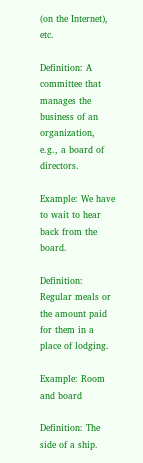(on the Internet), etc.

Definition: A committee that manages the business of an organization, e.g., a board of directors.

Example: We have to wait to hear back from the board.

Definition: Regular meals or the amount paid for them in a place of lodging.

Example: Room and board

Definition: The side of a ship.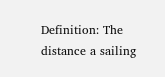Definition: The distance a sailing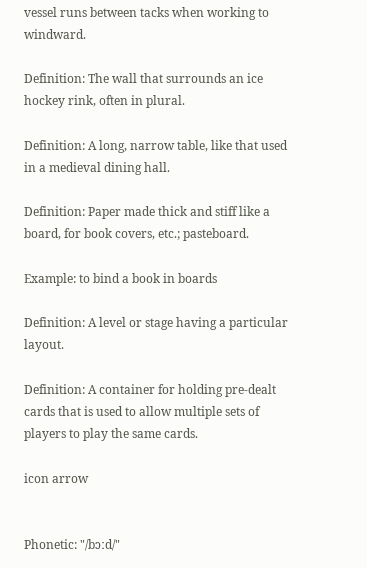vessel runs between tacks when working to windward.

Definition: The wall that surrounds an ice hockey rink, often in plural.

Definition: A long, narrow table, like that used in a medieval dining hall.

Definition: Paper made thick and stiff like a board, for book covers, etc.; pasteboard.

Example: to bind a book in boards

Definition: A level or stage having a particular layout.

Definition: A container for holding pre-dealt cards that is used to allow multiple sets of players to play the same cards.

icon arrow


Phonetic: "/bɔːd/"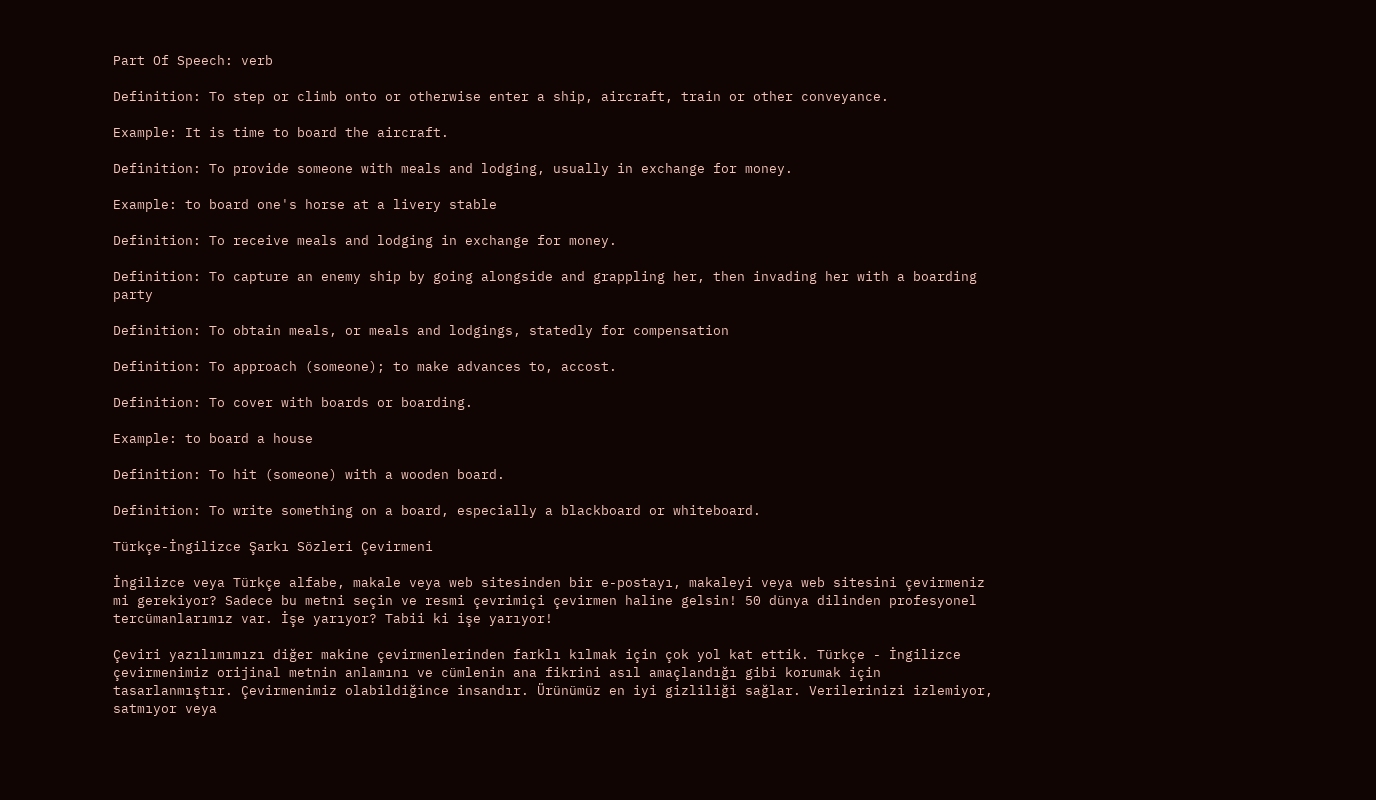Part Of Speech: verb

Definition: To step or climb onto or otherwise enter a ship, aircraft, train or other conveyance.

Example: It is time to board the aircraft.

Definition: To provide someone with meals and lodging, usually in exchange for money.

Example: to board one's horse at a livery stable

Definition: To receive meals and lodging in exchange for money.

Definition: To capture an enemy ship by going alongside and grappling her, then invading her with a boarding party

Definition: To obtain meals, or meals and lodgings, statedly for compensation

Definition: To approach (someone); to make advances to, accost.

Definition: To cover with boards or boarding.

Example: to board a house

Definition: To hit (someone) with a wooden board.

Definition: To write something on a board, especially a blackboard or whiteboard.

Türkçe-İngilizce Şarkı Sözleri Çevirmeni

İngilizce veya Türkçe alfabe, makale veya web sitesinden bir e-postayı, makaleyi veya web sitesini çevirmeniz mi gerekiyor? Sadece bu metni seçin ve resmi çevrimiçi çevirmen haline gelsin! 50 dünya dilinden profesyonel tercümanlarımız var. İşe yarıyor? Tabii ki işe yarıyor!

Çeviri yazılımımızı diğer makine çevirmenlerinden farklı kılmak için çok yol kat ettik. Türkçe - İngilizce çevirmenimiz orijinal metnin anlamını ve cümlenin ana fikrini asıl amaçlandığı gibi korumak için tasarlanmıştır. Çevirmenimiz olabildiğince insandır. Ürünümüz en iyi gizliliği sağlar. Verilerinizi izlemiyor, satmıyor veya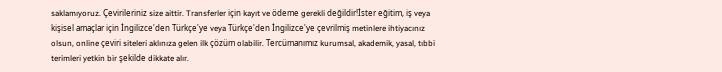saklamıyoruz. Çevirileriniz size aittir. Transferler için kayıt ve ödeme gerekli değildir!İster eğitim, iş veya kişisel amaçlar için İngilizce'den Türkçe'ye veya Türkçe'den İngilizce'ye çevrilmiş metinlere ihtiyacınız olsun, online çeviri siteleri aklınıza gelen ilk çözüm olabilir. Tercümanımız kurumsal, akademik, yasal, tıbbi terimleri yetkin bir şekilde dikkate alır.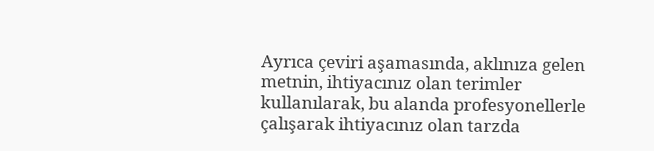Ayrıca çeviri aşamasında, aklınıza gelen metnin, ihtiyacınız olan terimler kullanılarak, bu alanda profesyonellerle çalışarak ihtiyacınız olan tarzda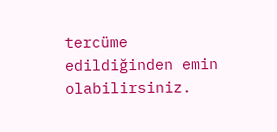tercüme edildiğinden emin olabilirsiniz.